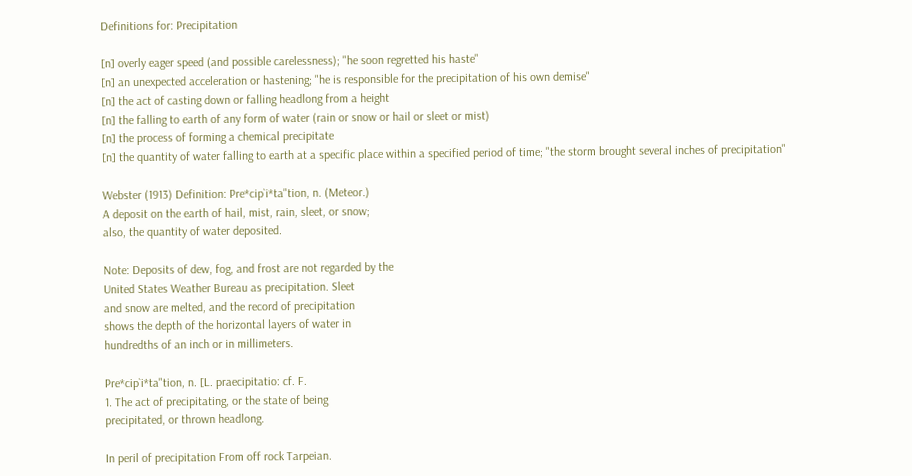Definitions for: Precipitation

[n] overly eager speed (and possible carelessness); "he soon regretted his haste"
[n] an unexpected acceleration or hastening; "he is responsible for the precipitation of his own demise"
[n] the act of casting down or falling headlong from a height
[n] the falling to earth of any form of water (rain or snow or hail or sleet or mist)
[n] the process of forming a chemical precipitate
[n] the quantity of water falling to earth at a specific place within a specified period of time; "the storm brought several inches of precipitation"

Webster (1913) Definition: Pre*cip`i*ta"tion, n. (Meteor.)
A deposit on the earth of hail, mist, rain, sleet, or snow;
also, the quantity of water deposited.

Note: Deposits of dew, fog, and frost are not regarded by the
United States Weather Bureau as precipitation. Sleet
and snow are melted, and the record of precipitation
shows the depth of the horizontal layers of water in
hundredths of an inch or in millimeters.

Pre*cip`i*ta"tion, n. [L. praecipitatio: cf. F.
1. The act of precipitating, or the state of being
precipitated, or thrown headlong.

In peril of precipitation From off rock Tarpeian.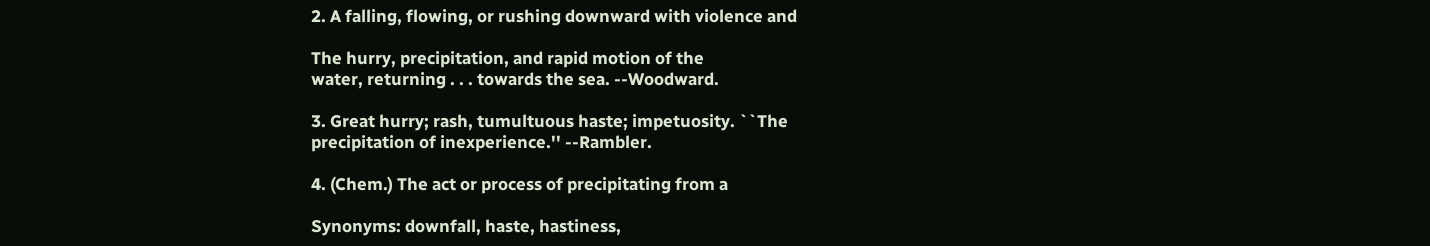2. A falling, flowing, or rushing downward with violence and

The hurry, precipitation, and rapid motion of the
water, returning . . . towards the sea. --Woodward.

3. Great hurry; rash, tumultuous haste; impetuosity. ``The
precipitation of inexperience.'' --Rambler.

4. (Chem.) The act or process of precipitating from a

Synonyms: downfall, haste, hastiness,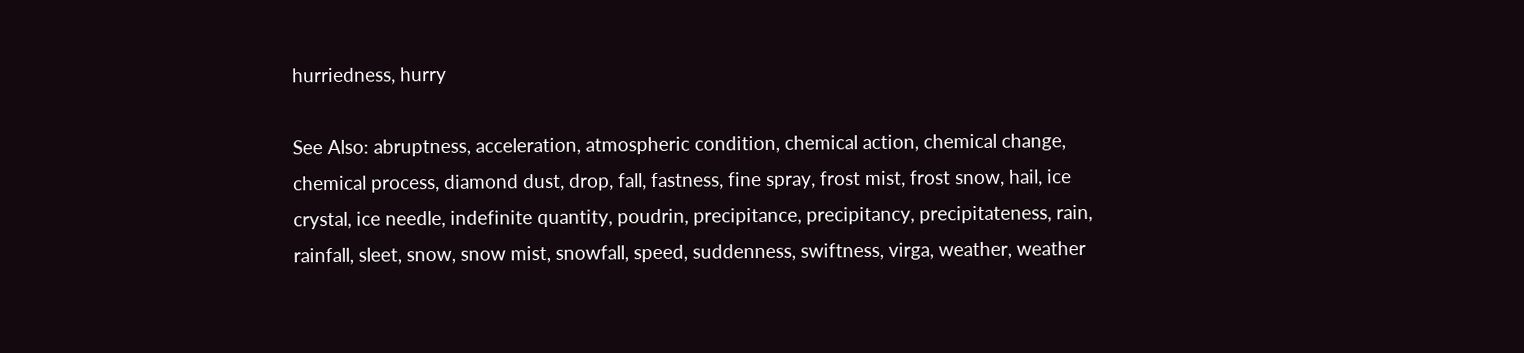hurriedness, hurry

See Also: abruptness, acceleration, atmospheric condition, chemical action, chemical change, chemical process, diamond dust, drop, fall, fastness, fine spray, frost mist, frost snow, hail, ice crystal, ice needle, indefinite quantity, poudrin, precipitance, precipitancy, precipitateness, rain, rainfall, sleet, snow, snow mist, snowfall, speed, suddenness, swiftness, virga, weather, weather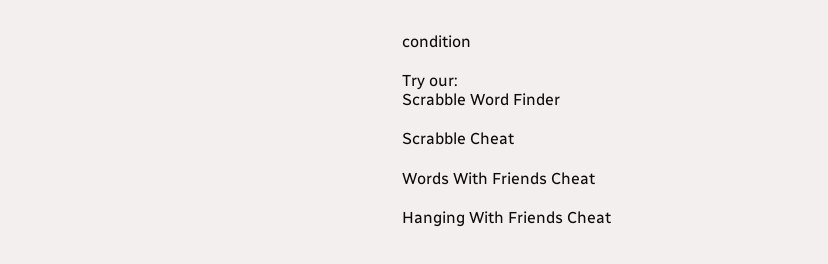condition

Try our:
Scrabble Word Finder

Scrabble Cheat

Words With Friends Cheat

Hanging With Friends Cheat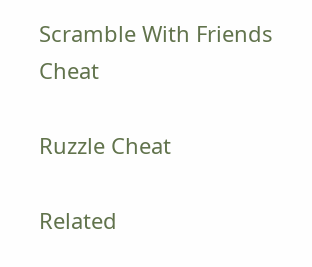Scramble With Friends Cheat

Ruzzle Cheat

Related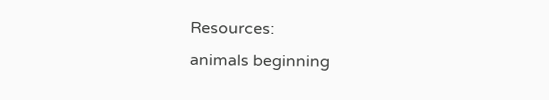Resources:
animals beginning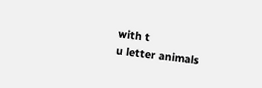with t
u letter animals